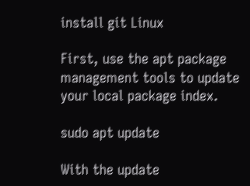install git Linux

First, use the apt package management tools to update your local package index.

sudo apt update

With the update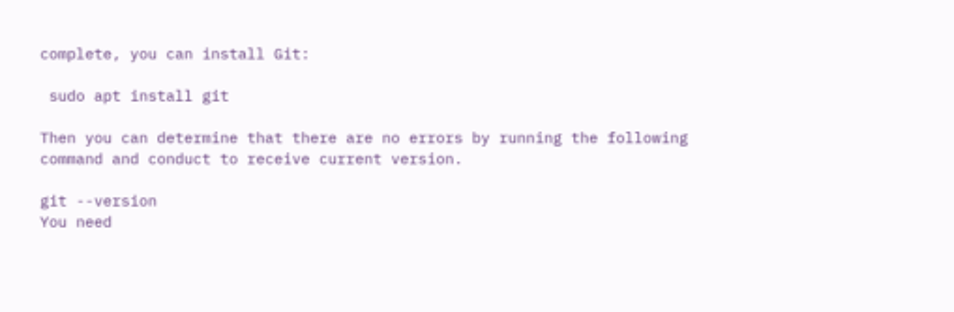complete, you can install Git:

 sudo apt install git

Then you can determine that there are no errors by running the following command and conduct to receive current version.

git --version
You need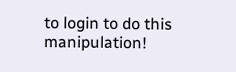to login to do this manipulation!